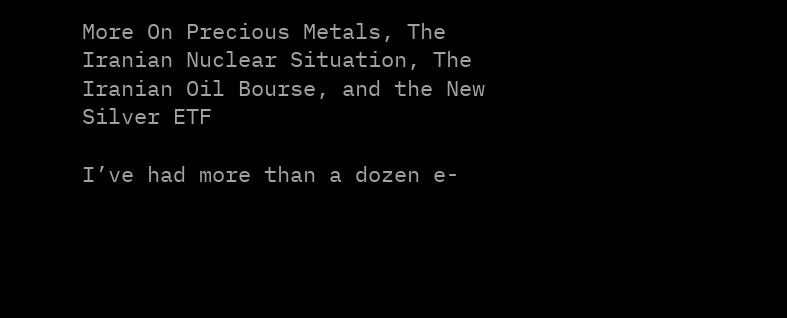More On Precious Metals, The Iranian Nuclear Situation, The Iranian Oil Bourse, and the New Silver ETF

I’ve had more than a dozen e-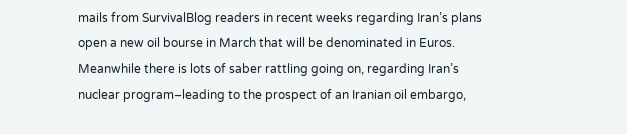mails from SurvivalBlog readers in recent weeks regarding Iran’s plans open a new oil bourse in March that will be denominated in Euros. Meanwhile there is lots of saber rattling going on, regarding Iran’s nuclear program–leading to the prospect of an Iranian oil embargo,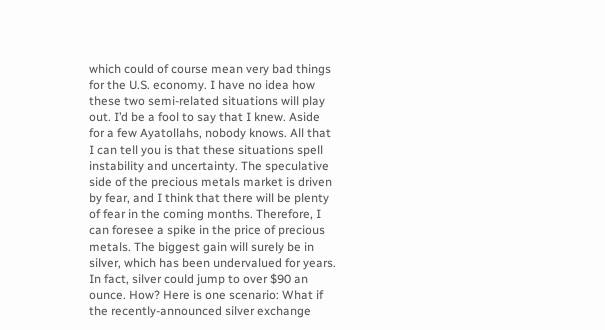which could of course mean very bad things for the U.S. economy. I have no idea how these two semi-related situations will play out. I’d be a fool to say that I knew. Aside for a few Ayatollahs, nobody knows. All that I can tell you is that these situations spell instability and uncertainty. The speculative side of the precious metals market is driven by fear, and I think that there will be plenty of fear in the coming months. Therefore, I can foresee a spike in the price of precious metals. The biggest gain will surely be in silver, which has been undervalued for years. In fact, silver could jump to over $90 an ounce. How? Here is one scenario: What if the recently-announced silver exchange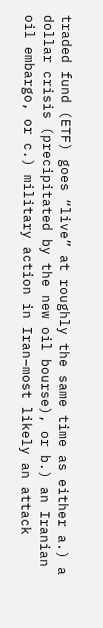traded fund (ETF) goes “live” at roughly the same time as either a.) a dollar crisis (precipitated by the new oil bourse), or b.) an Iranian oil embargo, or c.) military action in Iran–most likely an attack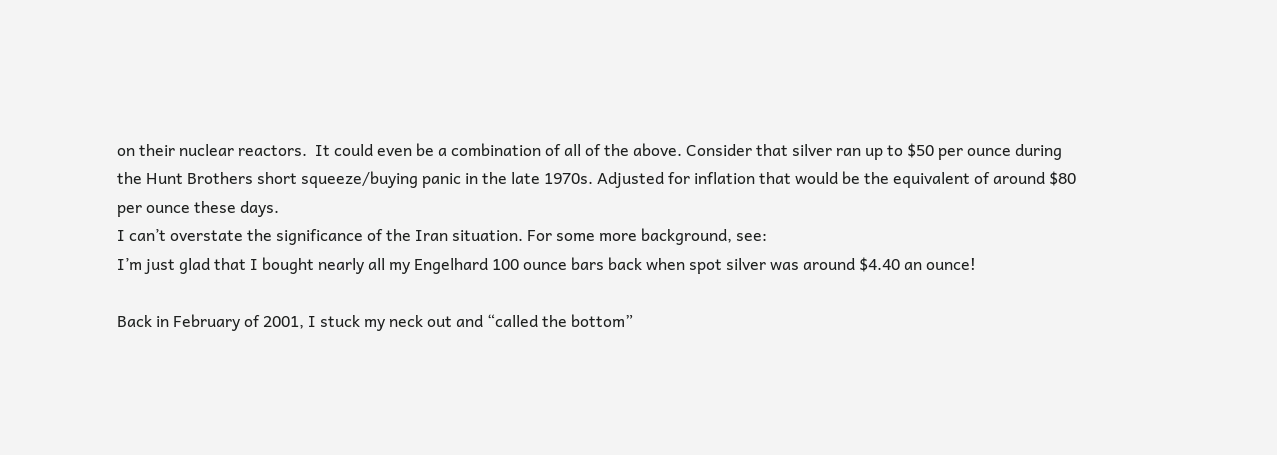on their nuclear reactors.  It could even be a combination of all of the above. Consider that silver ran up to $50 per ounce during the Hunt Brothers short squeeze/buying panic in the late 1970s. Adjusted for inflation that would be the equivalent of around $80 per ounce these days.
I can’t overstate the significance of the Iran situation. For some more background, see:
I’m just glad that I bought nearly all my Engelhard 100 ounce bars back when spot silver was around $4.40 an ounce!

Back in February of 2001, I stuck my neck out and “called the bottom”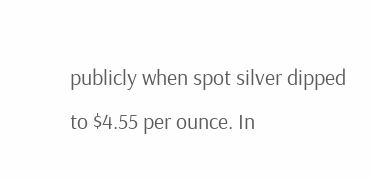publicly when spot silver dipped to $4.55 per ounce. In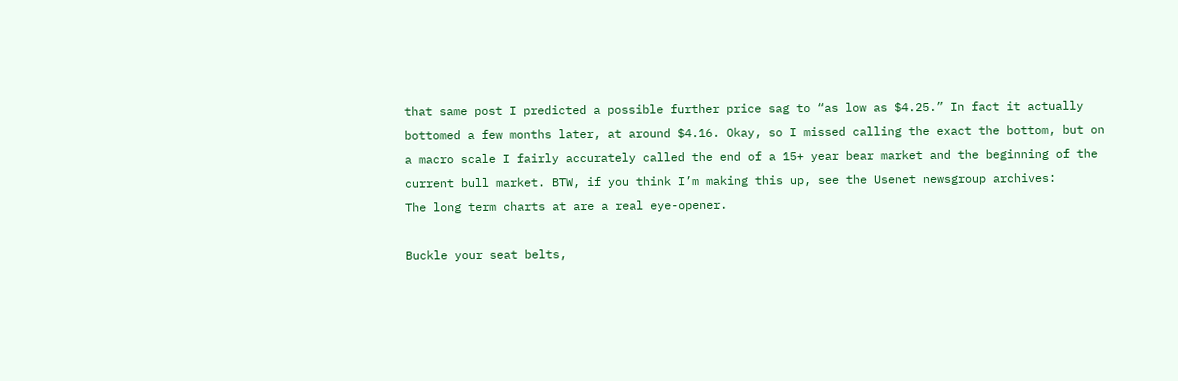that same post I predicted a possible further price sag to “as low as $4.25.” In fact it actually bottomed a few months later, at around $4.16. Okay, so I missed calling the exact the bottom, but on a macro scale I fairly accurately called the end of a 15+ year bear market and the beginning of the current bull market. BTW, if you think I’m making this up, see the Usenet newsgroup archives:
The long term charts at are a real eye-opener.

Buckle your seat belts,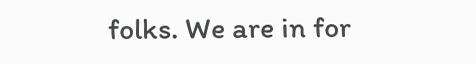folks. We are in for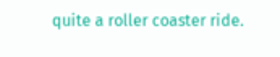quite a roller coaster ride.